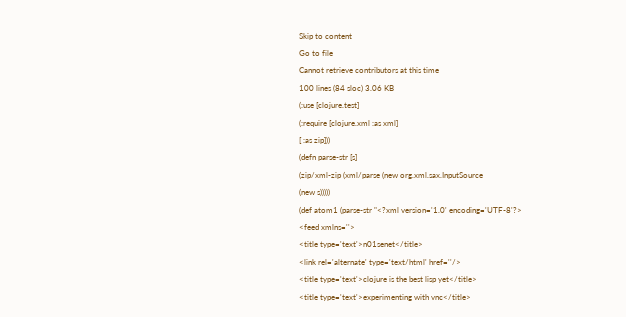Skip to content
Go to file
Cannot retrieve contributors at this time
100 lines (84 sloc) 3.06 KB
(:use [clojure.test]
(:require [clojure.xml :as xml]
[ :as zip]))
(defn parse-str [s]
(zip/xml-zip (xml/parse (new org.xml.sax.InputSource
(new s)))))
(def atom1 (parse-str "<?xml version='1.0' encoding='UTF-8'?>
<feed xmlns=''>
<title type='text'>n01senet</title>
<link rel='alternate' type='text/html' href=''/>
<title type='text'>clojure is the best lisp yet</title>
<title type='text'>experimenting with vnc</title>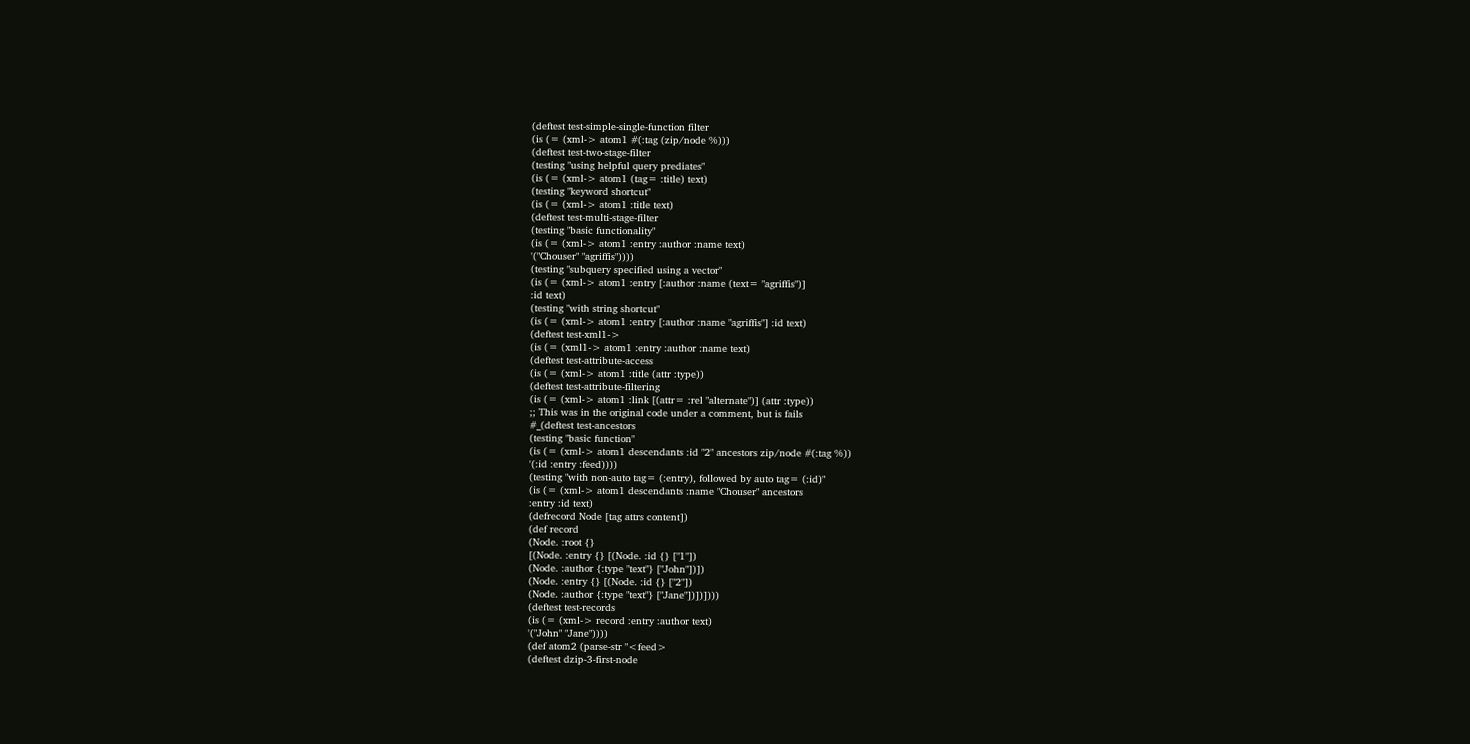(deftest test-simple-single-function filter
(is (= (xml-> atom1 #(:tag (zip/node %)))
(deftest test-two-stage-filter
(testing "using helpful query prediates"
(is (= (xml-> atom1 (tag= :title) text)
(testing "keyword shortcut"
(is (= (xml-> atom1 :title text)
(deftest test-multi-stage-filter
(testing "basic functionality"
(is (= (xml-> atom1 :entry :author :name text)
'("Chouser" "agriffis"))))
(testing "subquery specified using a vector"
(is (= (xml-> atom1 :entry [:author :name (text= "agriffis")]
:id text)
(testing "with string shortcut"
(is (= (xml-> atom1 :entry [:author :name "agriffis"] :id text)
(deftest test-xml1->
(is (= (xml1-> atom1 :entry :author :name text)
(deftest test-attribute-access
(is (= (xml-> atom1 :title (attr :type))
(deftest test-attribute-filtering
(is (= (xml-> atom1 :link [(attr= :rel "alternate")] (attr :type))
;; This was in the original code under a comment, but is fails
#_(deftest test-ancestors
(testing "basic function"
(is (= (xml-> atom1 descendants :id "2" ancestors zip/node #(:tag %))
'(:id :entry :feed))))
(testing "with non-auto tag= (:entry), followed by auto tag= (:id)"
(is (= (xml-> atom1 descendants :name "Chouser" ancestors
:entry :id text)
(defrecord Node [tag attrs content])
(def record
(Node. :root {}
[(Node. :entry {} [(Node. :id {} ["1"])
(Node. :author {:type "text"} ["John"])])
(Node. :entry {} [(Node. :id {} ["2"])
(Node. :author {:type "text"} ["Jane"])])])))
(deftest test-records
(is (= (xml-> record :entry :author text)
'("John" "Jane"))))
(def atom2 (parse-str "<feed>
(deftest dzip-3-first-node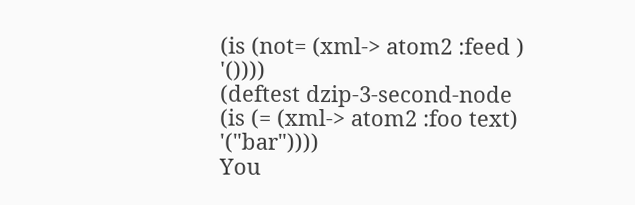(is (not= (xml-> atom2 :feed ) '())))
(deftest dzip-3-second-node
(is (= (xml-> atom2 :foo text) '("bar"))))
You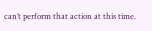can’t perform that action at this time.